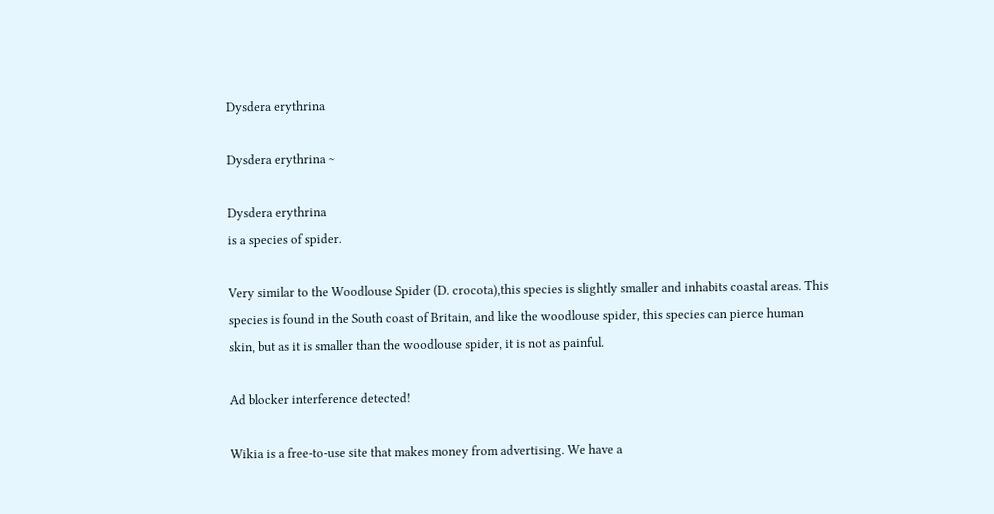Dysdera erythrina

Dysdera erythrina ~

Dysdera erythrina
is a species of spider.

Very similar to the Woodlouse Spider (D. crocota),this species is slightly smaller and inhabits coastal areas. This species is found in the South coast of Britain, and like the woodlouse spider, this species can pierce human skin, but as it is smaller than the woodlouse spider, it is not as painful.

Ad blocker interference detected!

Wikia is a free-to-use site that makes money from advertising. We have a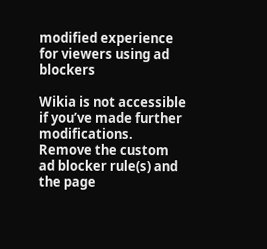modified experience for viewers using ad blockers

Wikia is not accessible if you’ve made further modifications. Remove the custom ad blocker rule(s) and the page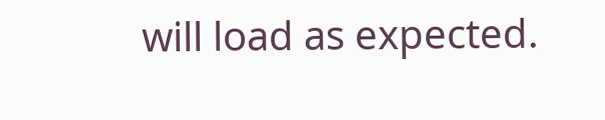will load as expected.